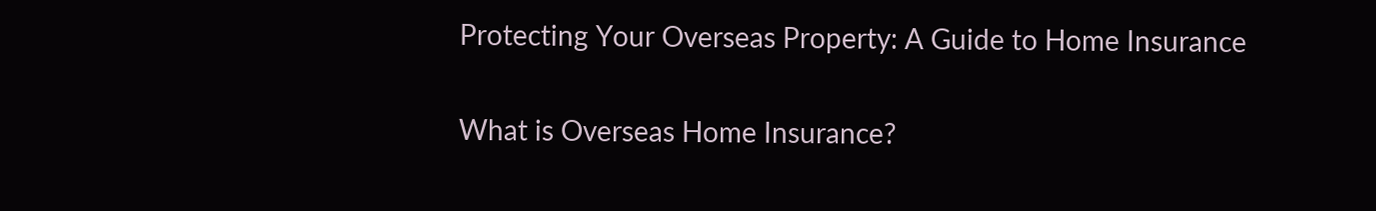Protecting Your Overseas Property: A Guide to Home Insurance

What is Overseas Home Insurance?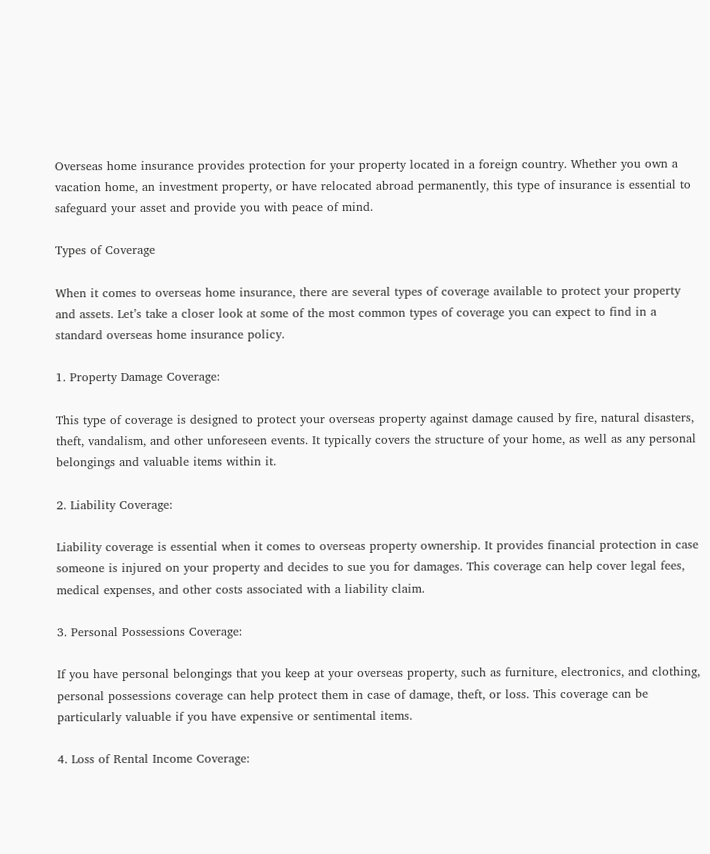Overseas home insurance provides protection for your property located in a foreign country. Whether you own a vacation home, an investment property, or have relocated abroad permanently, this type of insurance is essential to safeguard your asset and provide you with peace of mind.

Types of Coverage

When it comes to overseas home insurance, there are several types of coverage available to protect your property and assets. Let’s take a closer look at some of the most common types of coverage you can expect to find in a standard overseas home insurance policy.

1. Property Damage Coverage:

This type of coverage is designed to protect your overseas property against damage caused by fire, natural disasters, theft, vandalism, and other unforeseen events. It typically covers the structure of your home, as well as any personal belongings and valuable items within it.

2. Liability Coverage:

Liability coverage is essential when it comes to overseas property ownership. It provides financial protection in case someone is injured on your property and decides to sue you for damages. This coverage can help cover legal fees, medical expenses, and other costs associated with a liability claim.

3. Personal Possessions Coverage:

If you have personal belongings that you keep at your overseas property, such as furniture, electronics, and clothing, personal possessions coverage can help protect them in case of damage, theft, or loss. This coverage can be particularly valuable if you have expensive or sentimental items.

4. Loss of Rental Income Coverage: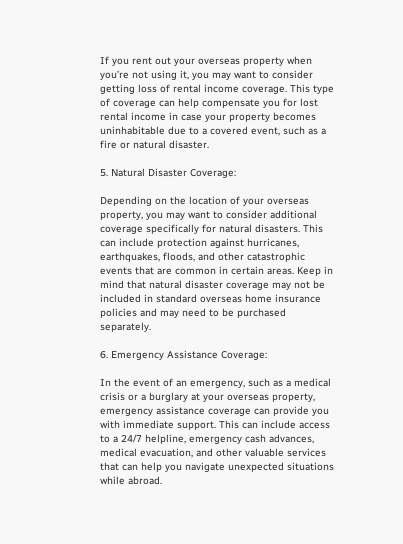If you rent out your overseas property when you’re not using it, you may want to consider getting loss of rental income coverage. This type of coverage can help compensate you for lost rental income in case your property becomes uninhabitable due to a covered event, such as a fire or natural disaster.

5. Natural Disaster Coverage:

Depending on the location of your overseas property, you may want to consider additional coverage specifically for natural disasters. This can include protection against hurricanes, earthquakes, floods, and other catastrophic events that are common in certain areas. Keep in mind that natural disaster coverage may not be included in standard overseas home insurance policies and may need to be purchased separately.

6. Emergency Assistance Coverage:

In the event of an emergency, such as a medical crisis or a burglary at your overseas property, emergency assistance coverage can provide you with immediate support. This can include access to a 24/7 helpline, emergency cash advances, medical evacuation, and other valuable services that can help you navigate unexpected situations while abroad.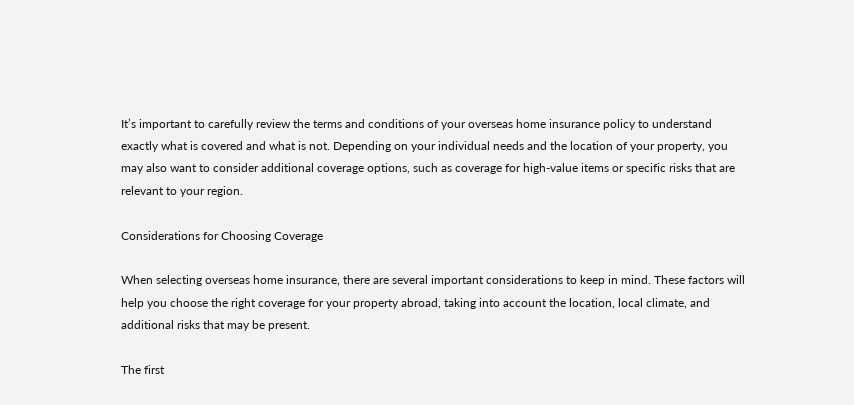It’s important to carefully review the terms and conditions of your overseas home insurance policy to understand exactly what is covered and what is not. Depending on your individual needs and the location of your property, you may also want to consider additional coverage options, such as coverage for high-value items or specific risks that are relevant to your region.

Considerations for Choosing Coverage

When selecting overseas home insurance, there are several important considerations to keep in mind. These factors will help you choose the right coverage for your property abroad, taking into account the location, local climate, and additional risks that may be present.

The first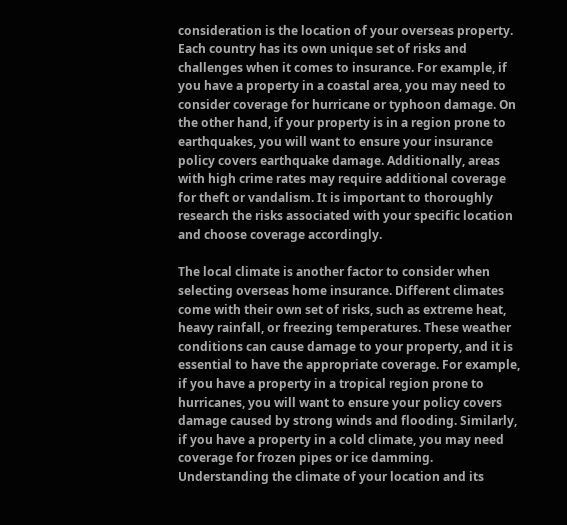consideration is the location of your overseas property. Each country has its own unique set of risks and challenges when it comes to insurance. For example, if you have a property in a coastal area, you may need to consider coverage for hurricane or typhoon damage. On the other hand, if your property is in a region prone to earthquakes, you will want to ensure your insurance policy covers earthquake damage. Additionally, areas with high crime rates may require additional coverage for theft or vandalism. It is important to thoroughly research the risks associated with your specific location and choose coverage accordingly.

The local climate is another factor to consider when selecting overseas home insurance. Different climates come with their own set of risks, such as extreme heat, heavy rainfall, or freezing temperatures. These weather conditions can cause damage to your property, and it is essential to have the appropriate coverage. For example, if you have a property in a tropical region prone to hurricanes, you will want to ensure your policy covers damage caused by strong winds and flooding. Similarly, if you have a property in a cold climate, you may need coverage for frozen pipes or ice damming. Understanding the climate of your location and its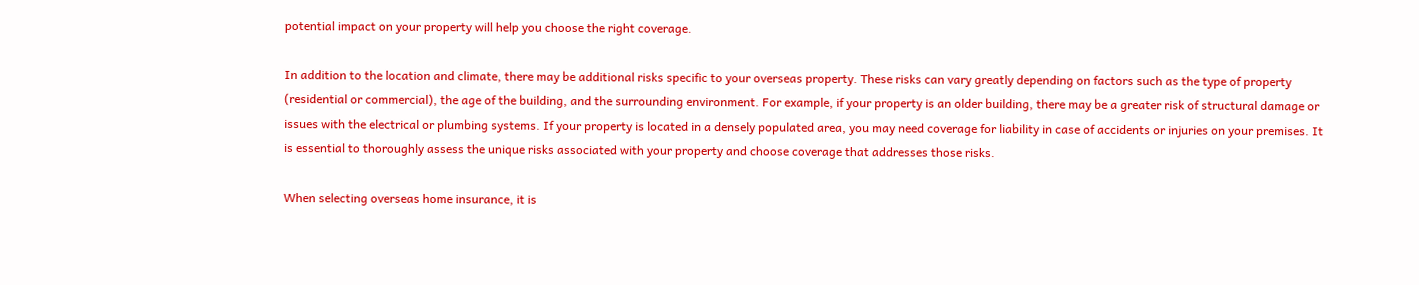potential impact on your property will help you choose the right coverage.

In addition to the location and climate, there may be additional risks specific to your overseas property. These risks can vary greatly depending on factors such as the type of property (residential or commercial), the age of the building, and the surrounding environment. For example, if your property is an older building, there may be a greater risk of structural damage or issues with the electrical or plumbing systems. If your property is located in a densely populated area, you may need coverage for liability in case of accidents or injuries on your premises. It is essential to thoroughly assess the unique risks associated with your property and choose coverage that addresses those risks.

When selecting overseas home insurance, it is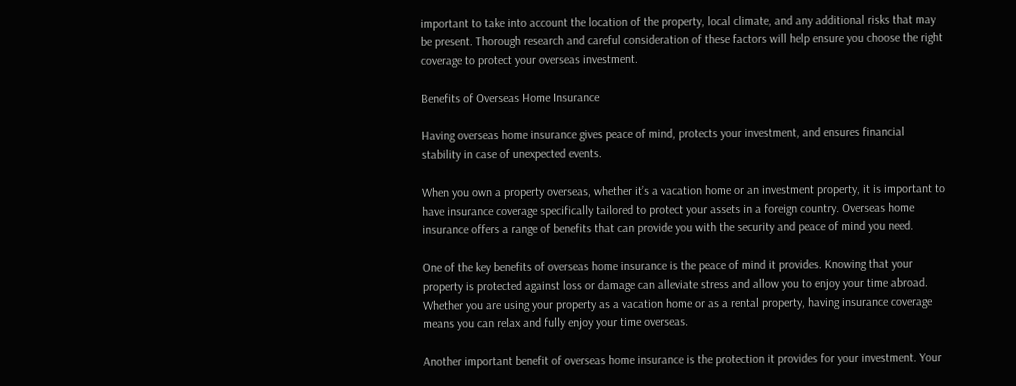important to take into account the location of the property, local climate, and any additional risks that may be present. Thorough research and careful consideration of these factors will help ensure you choose the right coverage to protect your overseas investment.

Benefits of Overseas Home Insurance

Having overseas home insurance gives peace of mind, protects your investment, and ensures financial stability in case of unexpected events.

When you own a property overseas, whether it’s a vacation home or an investment property, it is important to have insurance coverage specifically tailored to protect your assets in a foreign country. Overseas home insurance offers a range of benefits that can provide you with the security and peace of mind you need.

One of the key benefits of overseas home insurance is the peace of mind it provides. Knowing that your property is protected against loss or damage can alleviate stress and allow you to enjoy your time abroad. Whether you are using your property as a vacation home or as a rental property, having insurance coverage means you can relax and fully enjoy your time overseas.

Another important benefit of overseas home insurance is the protection it provides for your investment. Your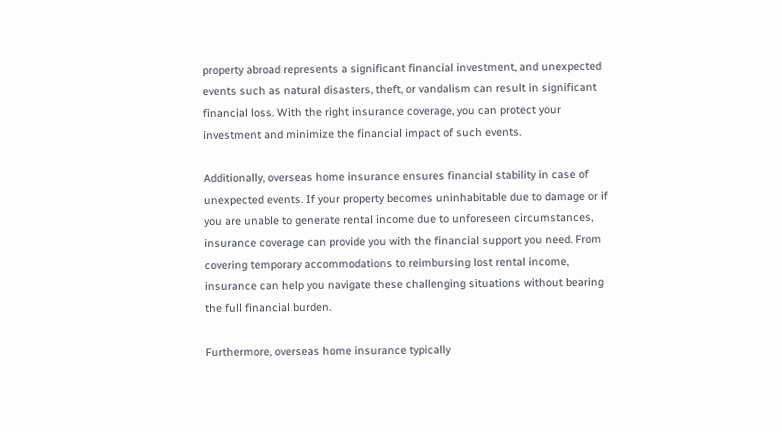property abroad represents a significant financial investment, and unexpected events such as natural disasters, theft, or vandalism can result in significant financial loss. With the right insurance coverage, you can protect your investment and minimize the financial impact of such events.

Additionally, overseas home insurance ensures financial stability in case of unexpected events. If your property becomes uninhabitable due to damage or if you are unable to generate rental income due to unforeseen circumstances, insurance coverage can provide you with the financial support you need. From covering temporary accommodations to reimbursing lost rental income, insurance can help you navigate these challenging situations without bearing the full financial burden.

Furthermore, overseas home insurance typically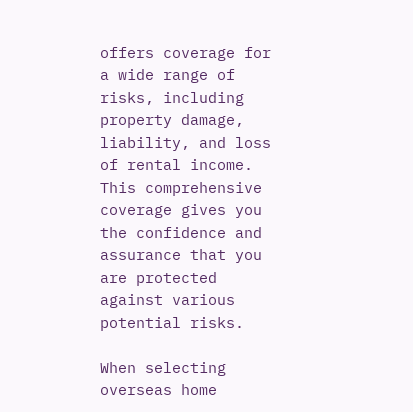offers coverage for a wide range of risks, including property damage, liability, and loss of rental income. This comprehensive coverage gives you the confidence and assurance that you are protected against various potential risks.

When selecting overseas home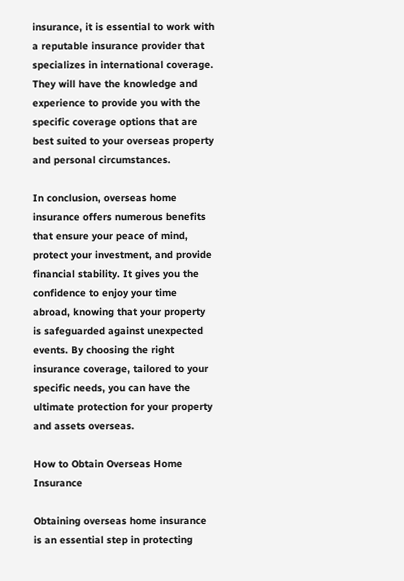insurance, it is essential to work with a reputable insurance provider that specializes in international coverage. They will have the knowledge and experience to provide you with the specific coverage options that are best suited to your overseas property and personal circumstances.

In conclusion, overseas home insurance offers numerous benefits that ensure your peace of mind, protect your investment, and provide financial stability. It gives you the confidence to enjoy your time abroad, knowing that your property is safeguarded against unexpected events. By choosing the right insurance coverage, tailored to your specific needs, you can have the ultimate protection for your property and assets overseas.

How to Obtain Overseas Home Insurance

Obtaining overseas home insurance is an essential step in protecting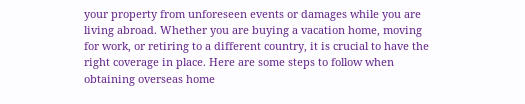your property from unforeseen events or damages while you are living abroad. Whether you are buying a vacation home, moving for work, or retiring to a different country, it is crucial to have the right coverage in place. Here are some steps to follow when obtaining overseas home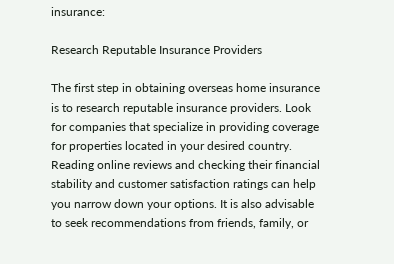insurance:

Research Reputable Insurance Providers

The first step in obtaining overseas home insurance is to research reputable insurance providers. Look for companies that specialize in providing coverage for properties located in your desired country. Reading online reviews and checking their financial stability and customer satisfaction ratings can help you narrow down your options. It is also advisable to seek recommendations from friends, family, or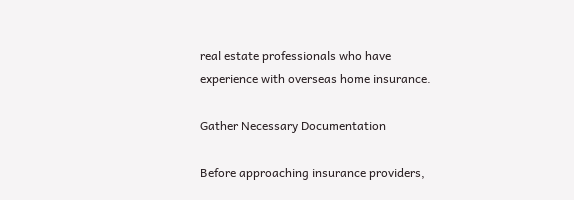real estate professionals who have experience with overseas home insurance.

Gather Necessary Documentation

Before approaching insurance providers,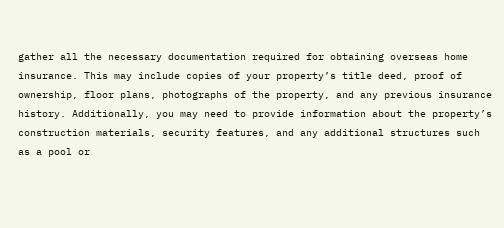gather all the necessary documentation required for obtaining overseas home insurance. This may include copies of your property’s title deed, proof of ownership, floor plans, photographs of the property, and any previous insurance history. Additionally, you may need to provide information about the property’s construction materials, security features, and any additional structures such as a pool or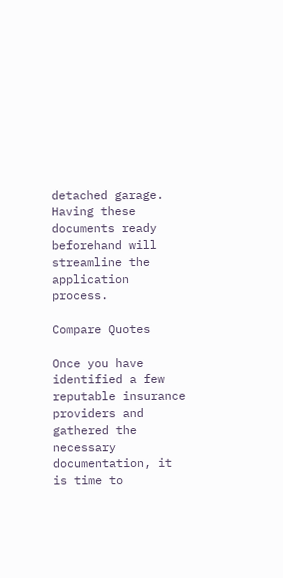detached garage. Having these documents ready beforehand will streamline the application process.

Compare Quotes

Once you have identified a few reputable insurance providers and gathered the necessary documentation, it is time to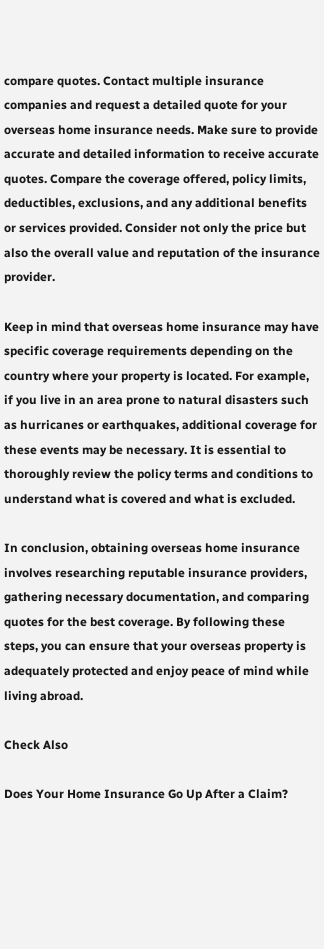compare quotes. Contact multiple insurance companies and request a detailed quote for your overseas home insurance needs. Make sure to provide accurate and detailed information to receive accurate quotes. Compare the coverage offered, policy limits, deductibles, exclusions, and any additional benefits or services provided. Consider not only the price but also the overall value and reputation of the insurance provider.

Keep in mind that overseas home insurance may have specific coverage requirements depending on the country where your property is located. For example, if you live in an area prone to natural disasters such as hurricanes or earthquakes, additional coverage for these events may be necessary. It is essential to thoroughly review the policy terms and conditions to understand what is covered and what is excluded.

In conclusion, obtaining overseas home insurance involves researching reputable insurance providers, gathering necessary documentation, and comparing quotes for the best coverage. By following these steps, you can ensure that your overseas property is adequately protected and enjoy peace of mind while living abroad.

Check Also

Does Your Home Insurance Go Up After a Claim?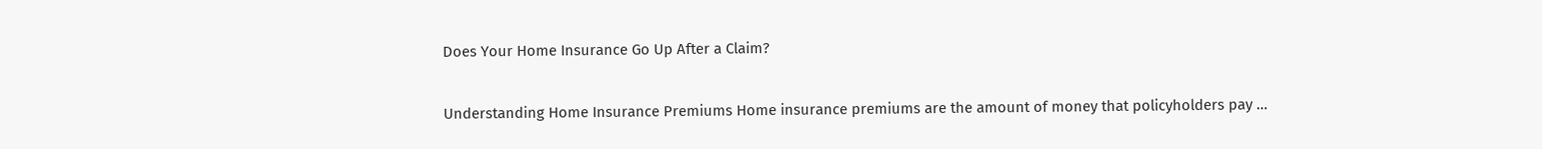Does Your Home Insurance Go Up After a Claim?

Understanding Home Insurance Premiums Home insurance premiums are the amount of money that policyholders pay …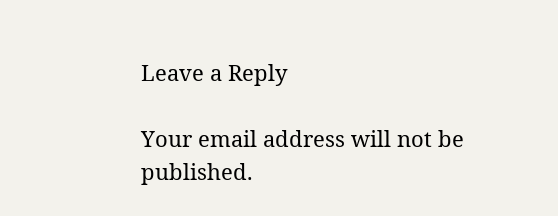Leave a Reply

Your email address will not be published.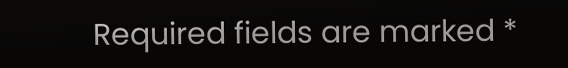Required fields are marked *